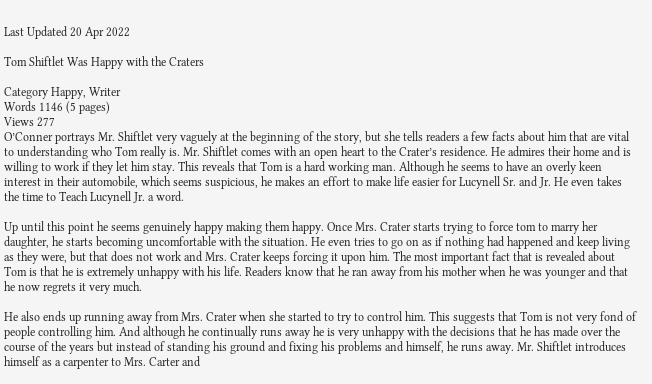Last Updated 20 Apr 2022

Tom Shiftlet Was Happy with the Craters

Category Happy, Writer
Words 1146 (5 pages)
Views 277
O’Conner portrays Mr. Shiftlet very vaguely at the beginning of the story, but she tells readers a few facts about him that are vital to understanding who Tom really is. Mr. Shiftlet comes with an open heart to the Crater’s residence. He admires their home and is willing to work if they let him stay. This reveals that Tom is a hard working man. Although he seems to have an overly keen interest in their automobile, which seems suspicious, he makes an effort to make life easier for Lucynell Sr. and Jr. He even takes the time to Teach Lucynell Jr. a word.

Up until this point he seems genuinely happy making them happy. Once Mrs. Crater starts trying to force tom to marry her daughter, he starts becoming uncomfortable with the situation. He even tries to go on as if nothing had happened and keep living as they were, but that does not work and Mrs. Crater keeps forcing it upon him. The most important fact that is revealed about Tom is that he is extremely unhappy with his life. Readers know that he ran away from his mother when he was younger and that he now regrets it very much.

He also ends up running away from Mrs. Crater when she started to try to control him. This suggests that Tom is not very fond of people controlling him. And although he continually runs away he is very unhappy with the decisions that he has made over the course of the years but instead of standing his ground and fixing his problems and himself, he runs away. Mr. Shiftlet introduces himself as a carpenter to Mrs. Carter and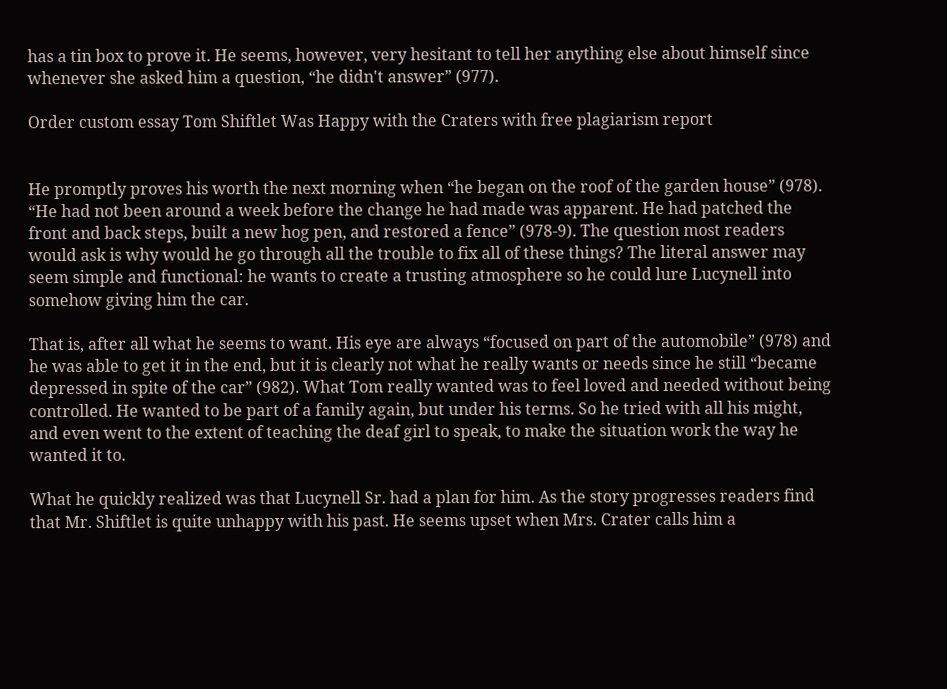has a tin box to prove it. He seems, however, very hesitant to tell her anything else about himself since whenever she asked him a question, “he didn't answer” (977).

Order custom essay Tom Shiftlet Was Happy with the Craters with free plagiarism report


He promptly proves his worth the next morning when “he began on the roof of the garden house” (978). “He had not been around a week before the change he had made was apparent. He had patched the front and back steps, built a new hog pen, and restored a fence” (978-9). The question most readers would ask is why would he go through all the trouble to fix all of these things? The literal answer may seem simple and functional: he wants to create a trusting atmosphere so he could lure Lucynell into somehow giving him the car.

That is, after all what he seems to want. His eye are always “focused on part of the automobile” (978) and he was able to get it in the end, but it is clearly not what he really wants or needs since he still “became depressed in spite of the car” (982). What Tom really wanted was to feel loved and needed without being controlled. He wanted to be part of a family again, but under his terms. So he tried with all his might, and even went to the extent of teaching the deaf girl to speak, to make the situation work the way he wanted it to.

What he quickly realized was that Lucynell Sr. had a plan for him. As the story progresses readers find that Mr. Shiftlet is quite unhappy with his past. He seems upset when Mrs. Crater calls him a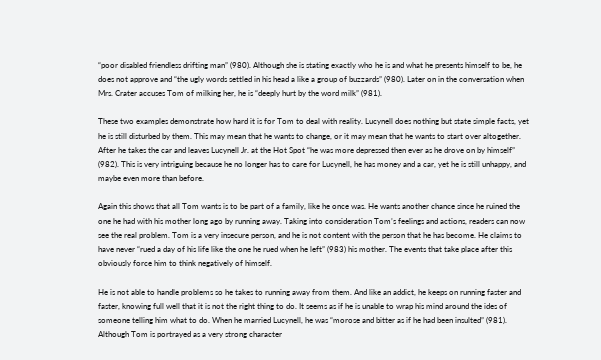“poor disabled friendless drifting man” (980). Although she is stating exactly who he is and what he presents himself to be, he does not approve and “the ugly words settled in his head a like a group of buzzards” (980). Later on in the conversation when Mrs. Crater accuses Tom of milking her, he is “deeply hurt by the word milk” (981).

These two examples demonstrate how hard it is for Tom to deal with reality. Lucynell does nothing but state simple facts, yet he is still disturbed by them. This may mean that he wants to change, or it may mean that he wants to start over altogether. After he takes the car and leaves Lucynell Jr. at the Hot Spot “he was more depressed then ever as he drove on by himself” (982). This is very intriguing because he no longer has to care for Lucynell, he has money and a car, yet he is still unhappy, and maybe even more than before.

Again this shows that all Tom wants is to be part of a family, like he once was. He wants another chance since he ruined the one he had with his mother long ago by running away. Taking into consideration Tom’s feelings and actions, readers can now see the real problem. Tom is a very insecure person, and he is not content with the person that he has become. He claims to have never “rued a day of his life like the one he rued when he left” (983) his mother. The events that take place after this obviously force him to think negatively of himself.

He is not able to handle problems so he takes to running away from them. And like an addict, he keeps on running faster and faster, knowing full well that it is not the right thing to do. It seems as if he is unable to wrap his mind around the ides of someone telling him what to do. When he married Lucynell, he was “morose and bitter as if he had been insulted” (981). Although Tom is portrayed as a very strong character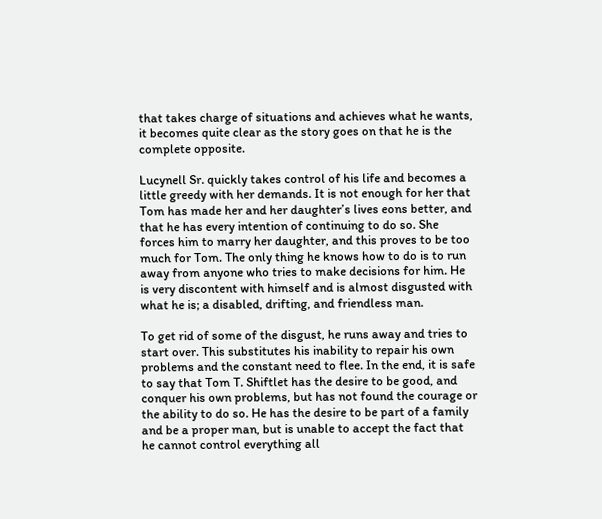that takes charge of situations and achieves what he wants, it becomes quite clear as the story goes on that he is the complete opposite.

Lucynell Sr. quickly takes control of his life and becomes a little greedy with her demands. It is not enough for her that Tom has made her and her daughter’s lives eons better, and that he has every intention of continuing to do so. She forces him to marry her daughter, and this proves to be too much for Tom. The only thing he knows how to do is to run away from anyone who tries to make decisions for him. He is very discontent with himself and is almost disgusted with what he is; a disabled, drifting, and friendless man.

To get rid of some of the disgust, he runs away and tries to start over. This substitutes his inability to repair his own problems and the constant need to flee. In the end, it is safe to say that Tom T. Shiftlet has the desire to be good, and conquer his own problems, but has not found the courage or the ability to do so. He has the desire to be part of a family and be a proper man, but is unable to accept the fact that he cannot control everything all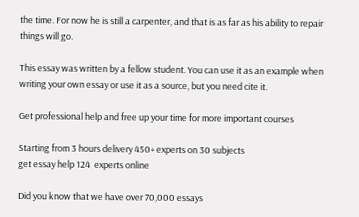the time. For now he is still a carpenter, and that is as far as his ability to repair things will go.

This essay was written by a fellow student. You can use it as an example when writing your own essay or use it as a source, but you need cite it.

Get professional help and free up your time for more important courses

Starting from 3 hours delivery 450+ experts on 30 subjects
get essay help 124  experts online

Did you know that we have over 70,000 essays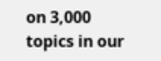on 3,000 topics in our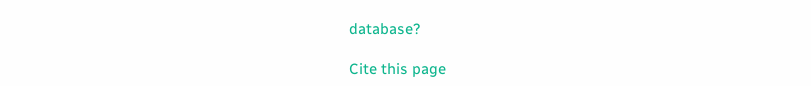database?

Cite this page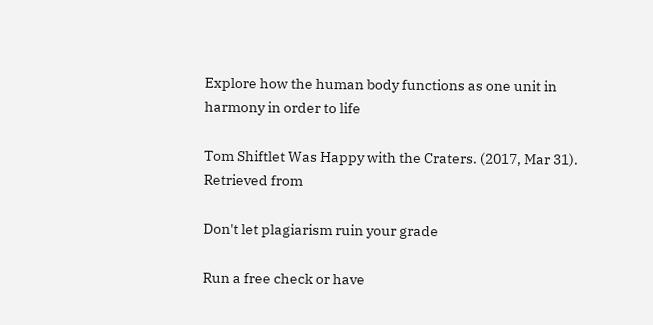Explore how the human body functions as one unit in harmony in order to life

Tom Shiftlet Was Happy with the Craters. (2017, Mar 31). Retrieved from

Don't let plagiarism ruin your grade

Run a free check or have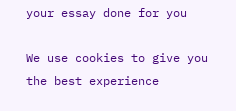your essay done for you

We use cookies to give you the best experience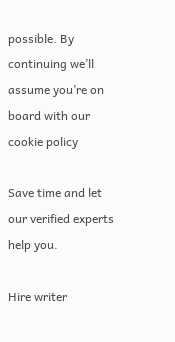possible. By continuing we’ll assume you’re on board with our cookie policy

Save time and let our verified experts help you.

Hire writer